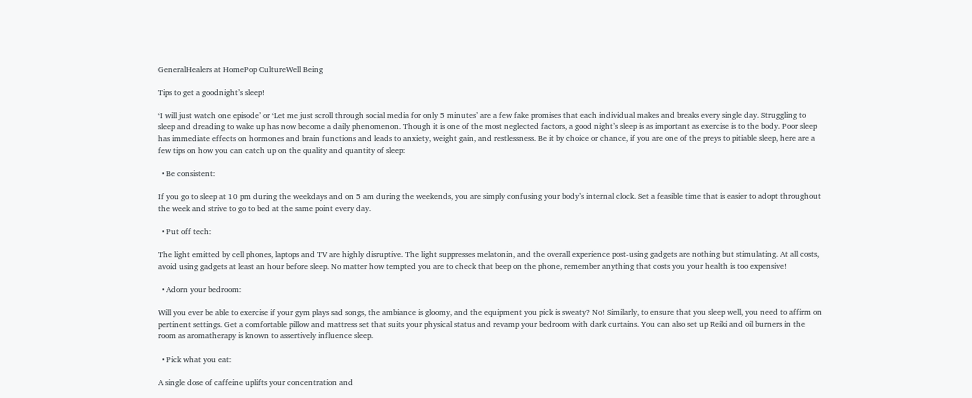GeneralHealers at HomePop CultureWell Being

Tips to get a goodnight’s sleep!

‘I will just watch one episode’ or ‘Let me just scroll through social media for only 5 minutes’ are a few fake promises that each individual makes and breaks every single day. Struggling to sleep and dreading to wake up has now become a daily phenomenon. Though it is one of the most neglected factors, a good night’s sleep is as important as exercise is to the body. Poor sleep has immediate effects on hormones and brain functions and leads to anxiety, weight gain, and restlessness. Be it by choice or chance, if you are one of the preys to pitiable sleep, here are a few tips on how you can catch up on the quality and quantity of sleep:

  • Be consistent:

If you go to sleep at 10 pm during the weekdays and on 5 am during the weekends, you are simply confusing your body’s internal clock. Set a feasible time that is easier to adopt throughout the week and strive to go to bed at the same point every day.

  • Put off tech:

The light emitted by cell phones, laptops and TV are highly disruptive. The light suppresses melatonin, and the overall experience post-using gadgets are nothing but stimulating. At all costs, avoid using gadgets at least an hour before sleep. No matter how tempted you are to check that beep on the phone, remember anything that costs you your health is too expensive!

  • Adorn your bedroom:

Will you ever be able to exercise if your gym plays sad songs, the ambiance is gloomy, and the equipment you pick is sweaty? No! Similarly, to ensure that you sleep well, you need to affirm on pertinent settings. Get a comfortable pillow and mattress set that suits your physical status and revamp your bedroom with dark curtains. You can also set up Reiki and oil burners in the room as aromatherapy is known to assertively influence sleep.

  • Pick what you eat:

A single dose of caffeine uplifts your concentration and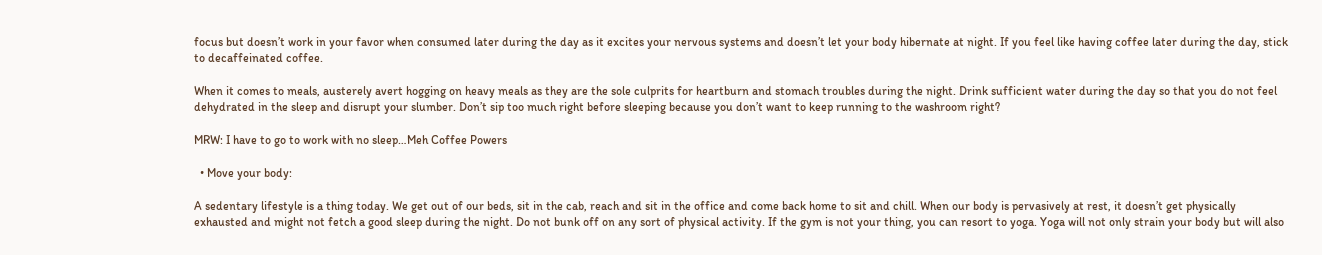focus but doesn’t work in your favor when consumed later during the day as it excites your nervous systems and doesn’t let your body hibernate at night. If you feel like having coffee later during the day, stick to decaffeinated coffee.

When it comes to meals, austerely avert hogging on heavy meals as they are the sole culprits for heartburn and stomach troubles during the night. Drink sufficient water during the day so that you do not feel dehydrated in the sleep and disrupt your slumber. Don’t sip too much right before sleeping because you don’t want to keep running to the washroom right?

MRW: I have to go to work with no sleep…Meh Coffee Powers

  • Move your body:

A sedentary lifestyle is a thing today. We get out of our beds, sit in the cab, reach and sit in the office and come back home to sit and chill. When our body is pervasively at rest, it doesn’t get physically exhausted and might not fetch a good sleep during the night. Do not bunk off on any sort of physical activity. If the gym is not your thing, you can resort to yoga. Yoga will not only strain your body but will also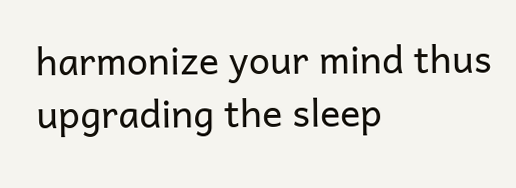harmonize your mind thus upgrading the sleep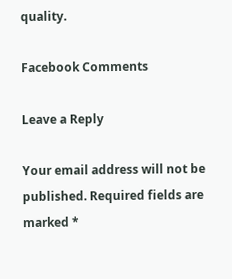quality.

Facebook Comments

Leave a Reply

Your email address will not be published. Required fields are marked *